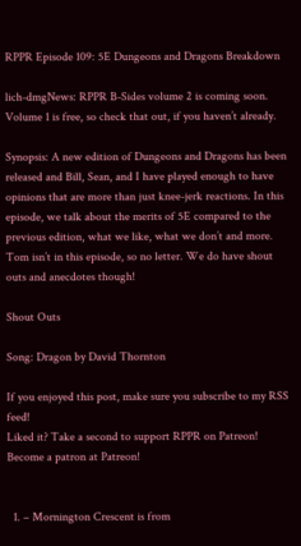RPPR Episode 109: 5E Dungeons and Dragons Breakdown

lich-dmgNews: RPPR B-Sides volume 2 is coming soon. Volume 1 is free, so check that out, if you haven’t already.

Synopsis: A new edition of Dungeons and Dragons has been released and Bill, Sean, and I have played enough to have opinions that are more than just knee-jerk reactions. In this episode, we talk about the merits of 5E compared to the previous edition, what we like, what we don’t and more. Tom isn’t in this episode, so no letter. We do have shout outs and anecdotes though!

Shout Outs

Song: Dragon by David Thornton

If you enjoyed this post, make sure you subscribe to my RSS feed!
Liked it? Take a second to support RPPR on Patreon!
Become a patron at Patreon!


  1. – Mornington Crescent is from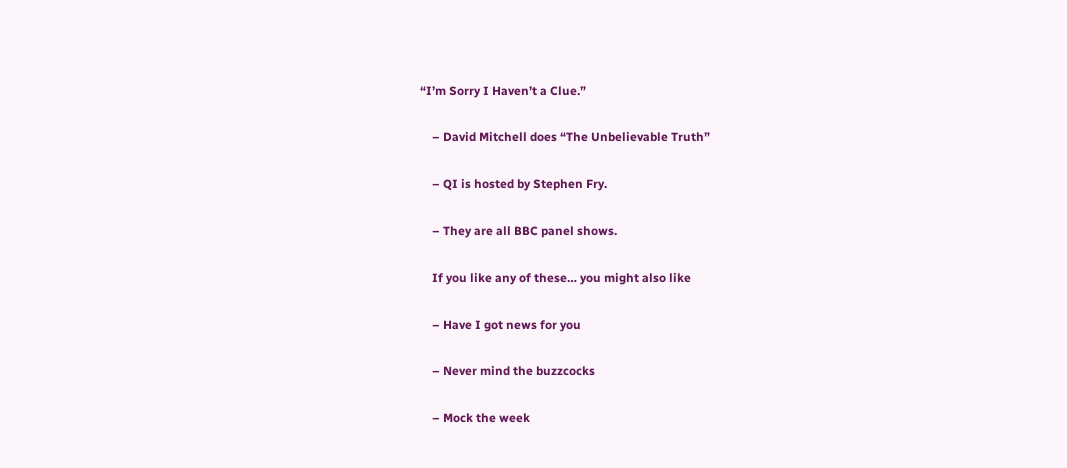“I’m Sorry I Haven’t a Clue.”

    – David Mitchell does “The Unbelievable Truth”

    – QI is hosted by Stephen Fry.

    – They are all BBC panel shows.

    If you like any of these… you might also like

    – Have I got news for you

    – Never mind the buzzcocks

    – Mock the week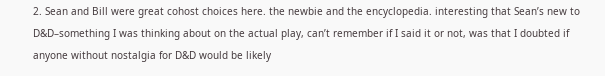2. Sean and Bill were great cohost choices here. the newbie and the encyclopedia. interesting that Sean’s new to D&D–something I was thinking about on the actual play, can’t remember if I said it or not, was that I doubted if anyone without nostalgia for D&D would be likely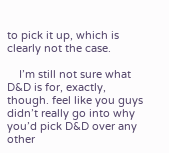to pick it up, which is clearly not the case.

    I’m still not sure what D&D is for, exactly, though. feel like you guys didn’t really go into why you’d pick D&D over any other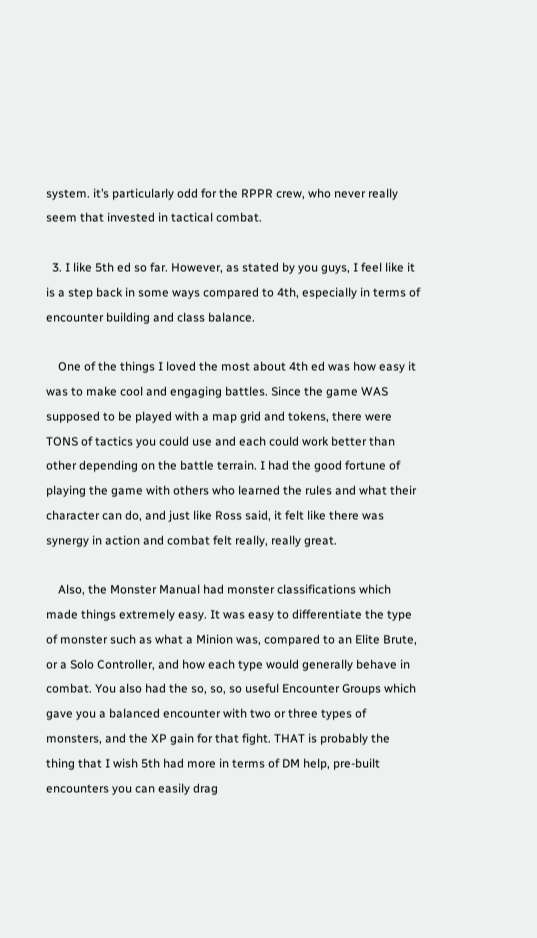system. it’s particularly odd for the RPPR crew, who never really seem that invested in tactical combat.

  3. I like 5th ed so far. However, as stated by you guys, I feel like it is a step back in some ways compared to 4th, especially in terms of encounter building and class balance.

    One of the things I loved the most about 4th ed was how easy it was to make cool and engaging battles. Since the game WAS supposed to be played with a map grid and tokens, there were TONS of tactics you could use and each could work better than other depending on the battle terrain. I had the good fortune of playing the game with others who learned the rules and what their character can do, and just like Ross said, it felt like there was synergy in action and combat felt really, really great.

    Also, the Monster Manual had monster classifications which made things extremely easy. It was easy to differentiate the type of monster such as what a Minion was, compared to an Elite Brute, or a Solo Controller, and how each type would generally behave in combat. You also had the so, so, so useful Encounter Groups which gave you a balanced encounter with two or three types of monsters, and the XP gain for that fight. THAT is probably the thing that I wish 5th had more in terms of DM help, pre-built encounters you can easily drag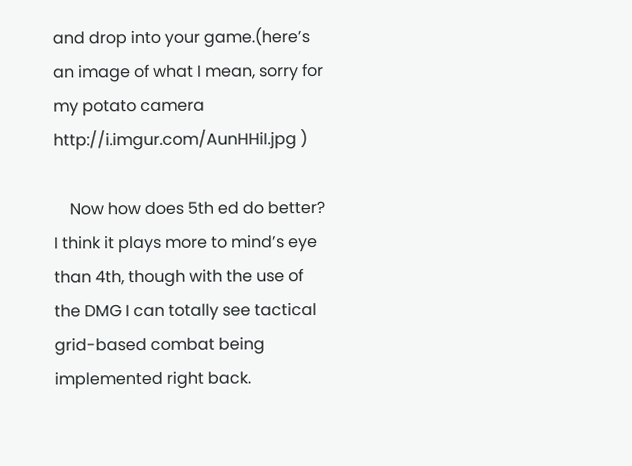and drop into your game.(here’s an image of what I mean, sorry for my potato camera http://i.imgur.com/AunHHiI.jpg )

    Now how does 5th ed do better? I think it plays more to mind’s eye than 4th, though with the use of the DMG I can totally see tactical grid-based combat being implemented right back.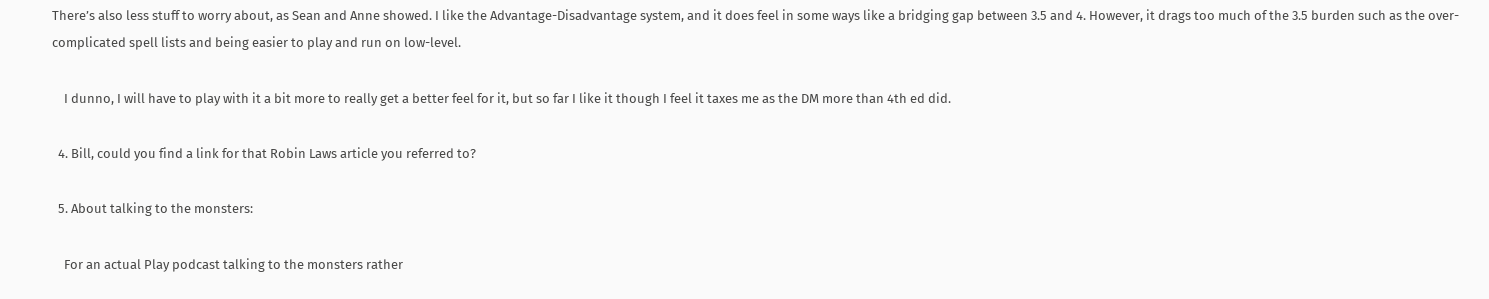There’s also less stuff to worry about, as Sean and Anne showed. I like the Advantage-Disadvantage system, and it does feel in some ways like a bridging gap between 3.5 and 4. However, it drags too much of the 3.5 burden such as the over-complicated spell lists and being easier to play and run on low-level.

    I dunno, I will have to play with it a bit more to really get a better feel for it, but so far I like it though I feel it taxes me as the DM more than 4th ed did.

  4. Bill, could you find a link for that Robin Laws article you referred to?

  5. About talking to the monsters:

    For an actual Play podcast talking to the monsters rather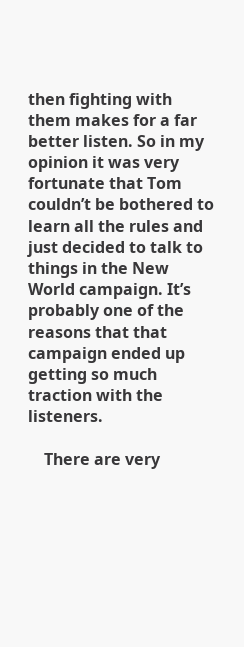then fighting with them makes for a far better listen. So in my opinion it was very fortunate that Tom couldn’t be bothered to learn all the rules and just decided to talk to things in the New World campaign. It’s probably one of the reasons that that campaign ended up getting so much traction with the listeners.

    There are very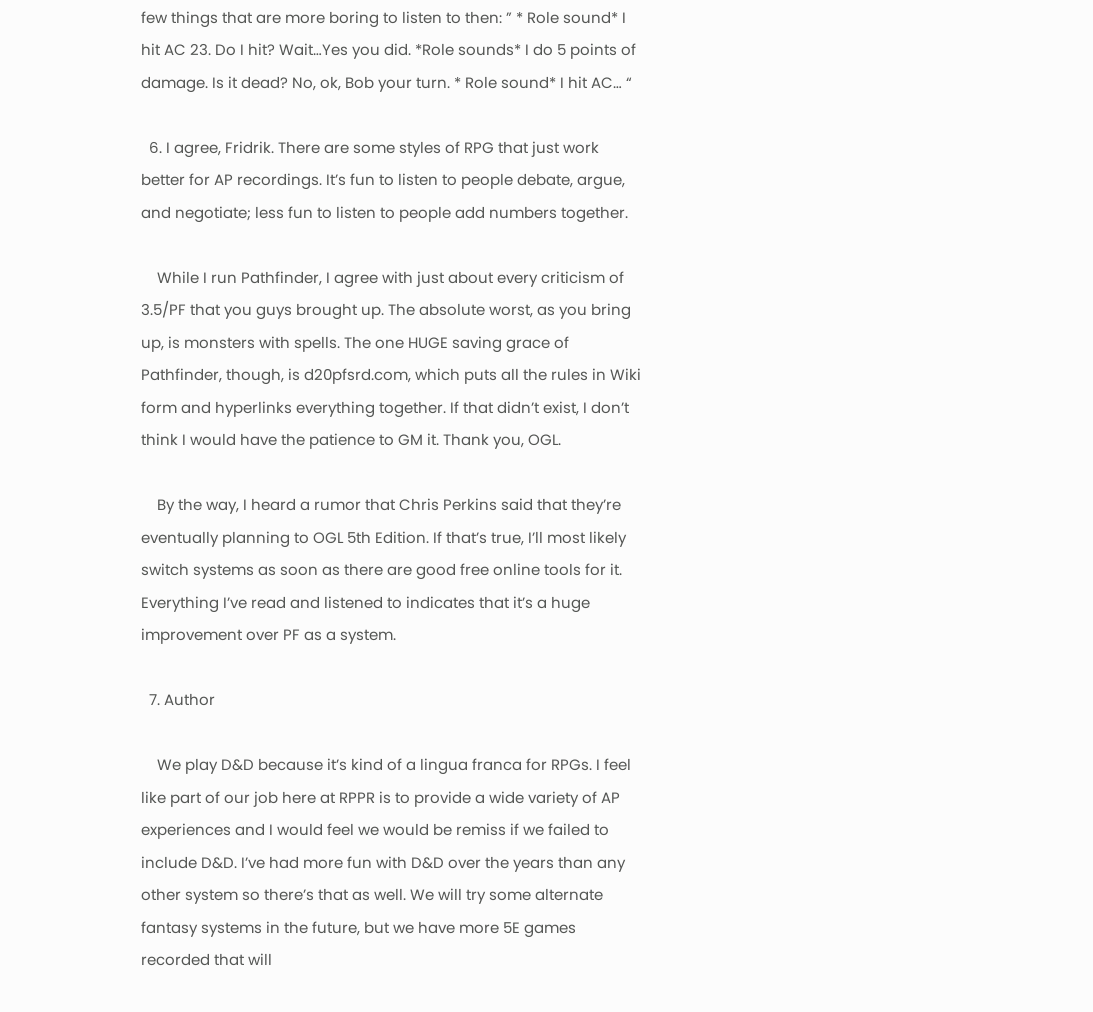few things that are more boring to listen to then: ” * Role sound* I hit AC 23. Do I hit? Wait…Yes you did. *Role sounds* I do 5 points of damage. Is it dead? No, ok, Bob your turn. * Role sound* I hit AC… “

  6. I agree, Fridrik. There are some styles of RPG that just work better for AP recordings. It’s fun to listen to people debate, argue, and negotiate; less fun to listen to people add numbers together.

    While I run Pathfinder, I agree with just about every criticism of 3.5/PF that you guys brought up. The absolute worst, as you bring up, is monsters with spells. The one HUGE saving grace of Pathfinder, though, is d20pfsrd.com, which puts all the rules in Wiki form and hyperlinks everything together. If that didn’t exist, I don’t think I would have the patience to GM it. Thank you, OGL.

    By the way, I heard a rumor that Chris Perkins said that they’re eventually planning to OGL 5th Edition. If that’s true, I’ll most likely switch systems as soon as there are good free online tools for it. Everything I’ve read and listened to indicates that it’s a huge improvement over PF as a system.

  7. Author

    We play D&D because it’s kind of a lingua franca for RPGs. I feel like part of our job here at RPPR is to provide a wide variety of AP experiences and I would feel we would be remiss if we failed to include D&D. I’ve had more fun with D&D over the years than any other system so there’s that as well. We will try some alternate fantasy systems in the future, but we have more 5E games recorded that will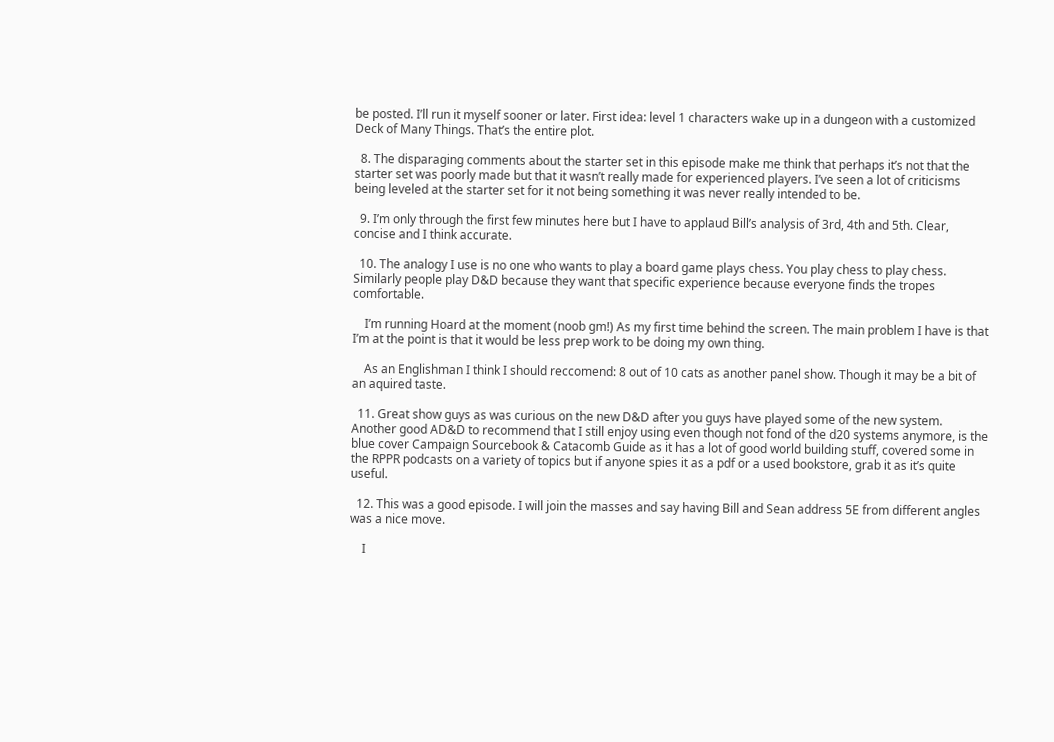be posted. I’ll run it myself sooner or later. First idea: level 1 characters wake up in a dungeon with a customized Deck of Many Things. That’s the entire plot.

  8. The disparaging comments about the starter set in this episode make me think that perhaps it’s not that the starter set was poorly made but that it wasn’t really made for experienced players. I’ve seen a lot of criticisms being leveled at the starter set for it not being something it was never really intended to be.

  9. I’m only through the first few minutes here but I have to applaud Bill’s analysis of 3rd, 4th and 5th. Clear, concise and I think accurate.

  10. The analogy I use is no one who wants to play a board game plays chess. You play chess to play chess. Similarly people play D&D because they want that specific experience because everyone finds the tropes comfortable.

    I’m running Hoard at the moment (noob gm!) As my first time behind the screen. The main problem I have is that I’m at the point is that it would be less prep work to be doing my own thing.

    As an Englishman I think I should reccomend: 8 out of 10 cats as another panel show. Though it may be a bit of an aquired taste.

  11. Great show guys as was curious on the new D&D after you guys have played some of the new system. Another good AD&D to recommend that I still enjoy using even though not fond of the d20 systems anymore, is the blue cover Campaign Sourcebook & Catacomb Guide as it has a lot of good world building stuff, covered some in the RPPR podcasts on a variety of topics but if anyone spies it as a pdf or a used bookstore, grab it as it’s quite useful.

  12. This was a good episode. I will join the masses and say having Bill and Sean address 5E from different angles was a nice move.

    I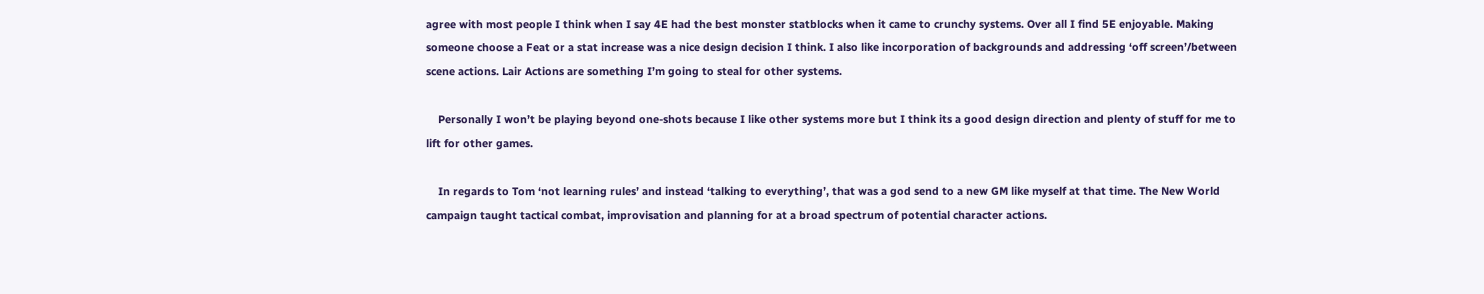agree with most people I think when I say 4E had the best monster statblocks when it came to crunchy systems. Over all I find 5E enjoyable. Making someone choose a Feat or a stat increase was a nice design decision I think. I also like incorporation of backgrounds and addressing ‘off screen’/between scene actions. Lair Actions are something I’m going to steal for other systems.

    Personally I won’t be playing beyond one-shots because I like other systems more but I think its a good design direction and plenty of stuff for me to lift for other games.

    In regards to Tom ‘not learning rules’ and instead ‘talking to everything’, that was a god send to a new GM like myself at that time. The New World campaign taught tactical combat, improvisation and planning for at a broad spectrum of potential character actions.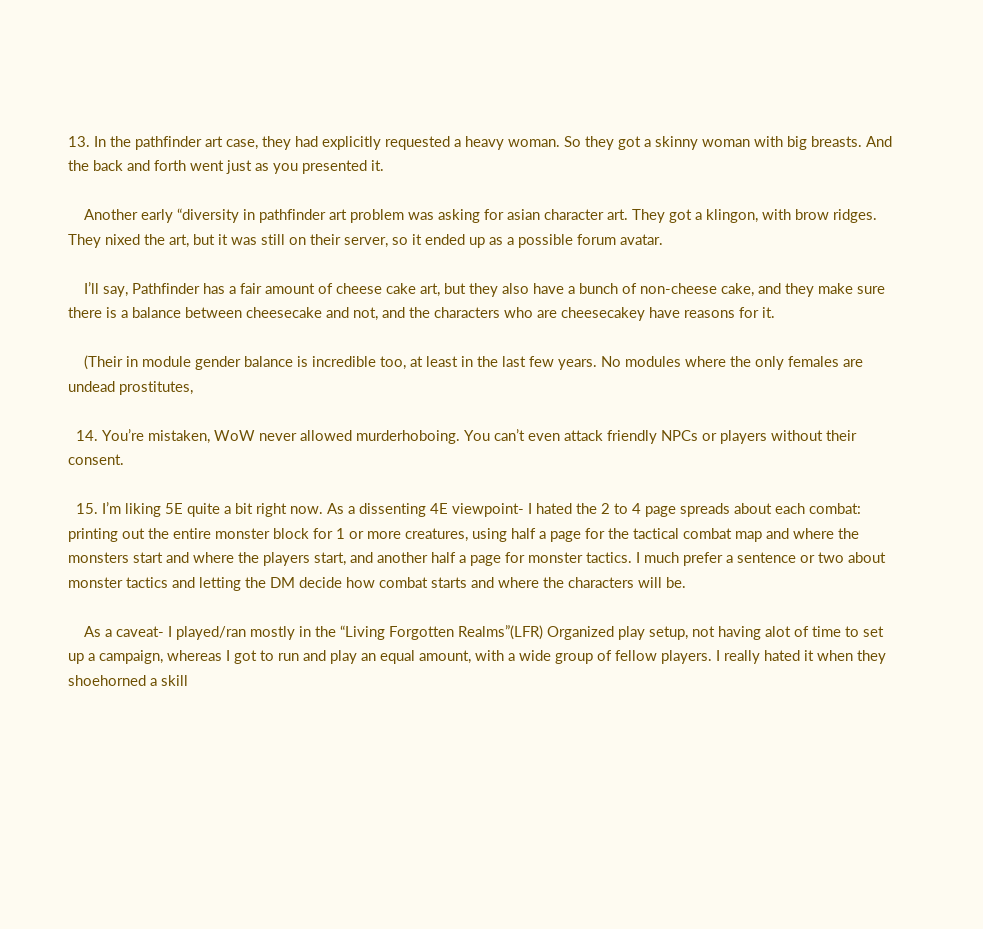13. In the pathfinder art case, they had explicitly requested a heavy woman. So they got a skinny woman with big breasts. And the back and forth went just as you presented it.

    Another early “diversity in pathfinder art problem was asking for asian character art. They got a klingon, with brow ridges. They nixed the art, but it was still on their server, so it ended up as a possible forum avatar.

    I’ll say, Pathfinder has a fair amount of cheese cake art, but they also have a bunch of non-cheese cake, and they make sure there is a balance between cheesecake and not, and the characters who are cheesecakey have reasons for it.

    (Their in module gender balance is incredible too, at least in the last few years. No modules where the only females are undead prostitutes,

  14. You’re mistaken, WoW never allowed murderhoboing. You can’t even attack friendly NPCs or players without their consent.

  15. I’m liking 5E quite a bit right now. As a dissenting 4E viewpoint- I hated the 2 to 4 page spreads about each combat: printing out the entire monster block for 1 or more creatures, using half a page for the tactical combat map and where the monsters start and where the players start, and another half a page for monster tactics. I much prefer a sentence or two about monster tactics and letting the DM decide how combat starts and where the characters will be.

    As a caveat- I played/ran mostly in the “Living Forgotten Realms”(LFR) Organized play setup, not having alot of time to set up a campaign, whereas I got to run and play an equal amount, with a wide group of fellow players. I really hated it when they shoehorned a skill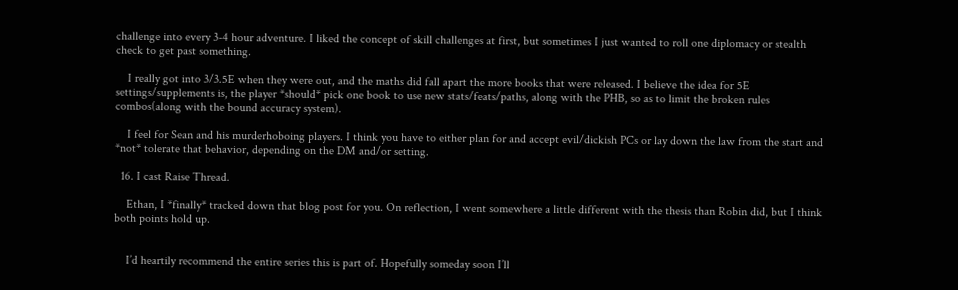challenge into every 3-4 hour adventure. I liked the concept of skill challenges at first, but sometimes I just wanted to roll one diplomacy or stealth check to get past something.

    I really got into 3/3.5E when they were out, and the maths did fall apart the more books that were released. I believe the idea for 5E settings/supplements is, the player *should* pick one book to use new stats/feats/paths, along with the PHB, so as to limit the broken rules combos(along with the bound accuracy system).

    I feel for Sean and his murderhoboing players. I think you have to either plan for and accept evil/dickish PCs or lay down the law from the start and *not* tolerate that behavior, depending on the DM and/or setting.

  16. I cast Raise Thread.

    Ethan, I *finally* tracked down that blog post for you. On reflection, I went somewhere a little different with the thesis than Robin did, but I think both points hold up.


    I’d heartily recommend the entire series this is part of. Hopefully someday soon I’ll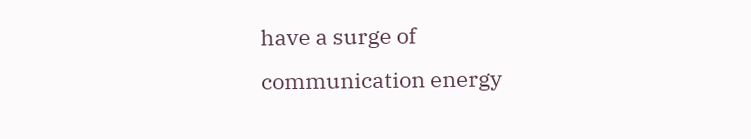have a surge of communication energy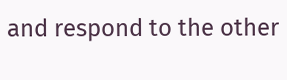and respond to the other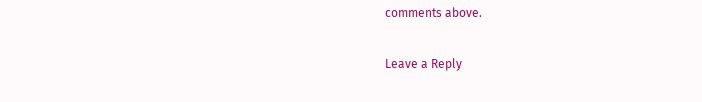comments above.

Leave a Reply